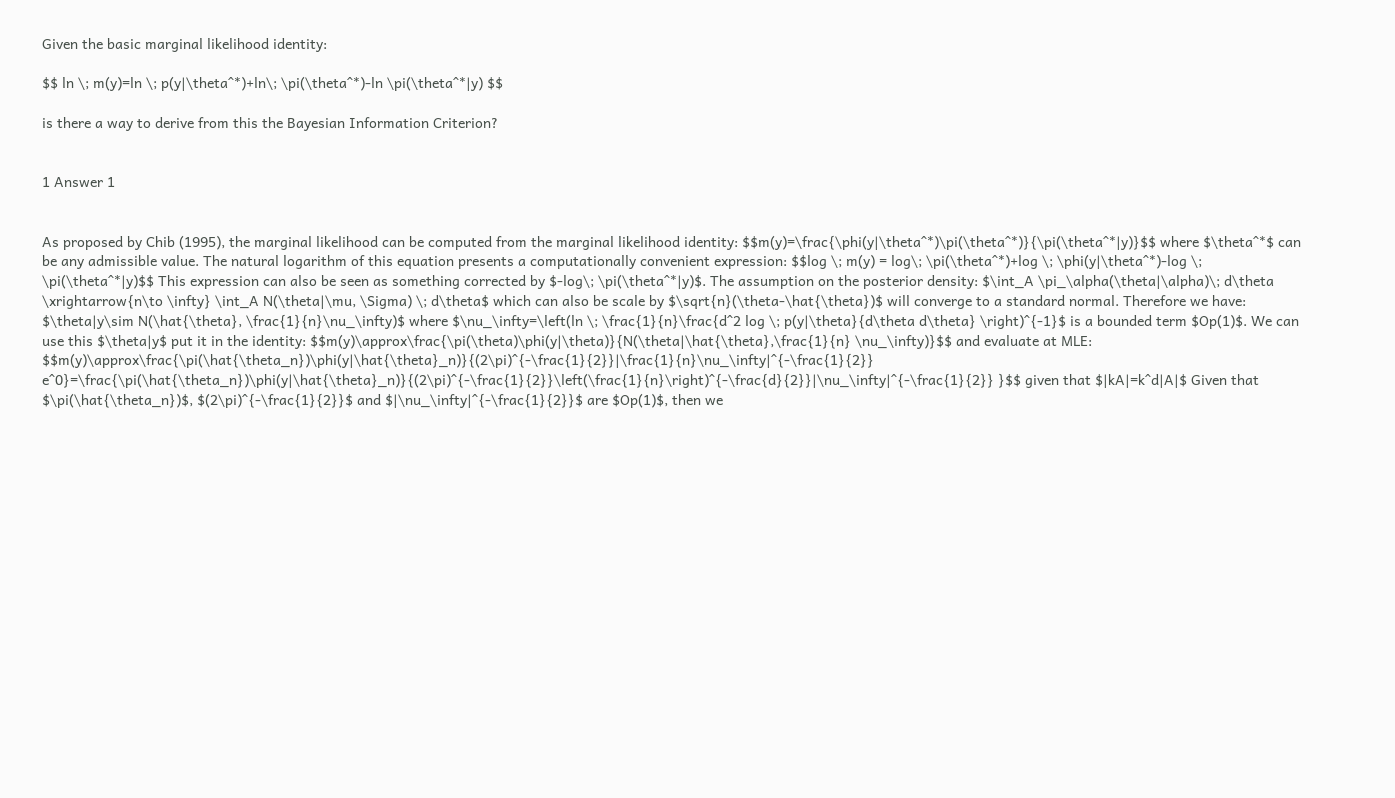Given the basic marginal likelihood identity:

$$ ln \; m(y)=ln \; p(y|\theta^*)+ln\; \pi(\theta^*)-ln \pi(\theta^*|y) $$

is there a way to derive from this the Bayesian Information Criterion?


1 Answer 1


As proposed by Chib (1995), the marginal likelihood can be computed from the marginal likelihood identity: $$m(y)=\frac{\phi(y|\theta^*)\pi(\theta^*)}{\pi(\theta^*|y)}$$ where $\theta^*$ can be any admissible value. The natural logarithm of this equation presents a computationally convenient expression: $$log \; m(y) = log\; \pi(\theta^*)+log \; \phi(y|\theta^*)-log \; \pi(\theta^*|y)$$ This expression can also be seen as something corrected by $-log\; \pi(\theta^*|y)$. The assumption on the posterior density: $\int_A \pi_\alpha(\theta|\alpha)\; d\theta \xrightarrow{n\to \infty} \int_A N(\theta|\mu, \Sigma) \; d\theta$ which can also be scale by $\sqrt{n}(\theta-\hat{\theta})$ will converge to a standard normal. Therefore we have: $\theta|y\sim N(\hat{\theta}, \frac{1}{n}\nu_\infty)$ where $\nu_\infty=\left(ln \; \frac{1}{n}\frac{d^2 log \; p(y|\theta}{d\theta d\theta} \right)^{-1}$ is a bounded term $Op(1)$. We can use this $\theta|y$ put it in the identity: $$m(y)\approx\frac{\pi(\theta)\phi(y|\theta)}{N(\theta|\hat{\theta},\frac{1}{n} \nu_\infty)}$$ and evaluate at MLE: $$m(y)\approx\frac{\pi(\hat{\theta_n})\phi(y|\hat{\theta}_n)}{(2\pi)^{-\frac{1}{2}}|\frac{1}{n}\nu_\infty|^{-\frac{1}{2}} e^0}=\frac{\pi(\hat{\theta_n})\phi(y|\hat{\theta}_n)}{(2\pi)^{-\frac{1}{2}}\left(\frac{1}{n}\right)^{-\frac{d}{2}}|\nu_\infty|^{-\frac{1}{2}} }$$ given that $|kA|=k^d|A|$ Given that $\pi(\hat{\theta_n})$, $(2\pi)^{-\frac{1}{2}}$ and $|\nu_\infty|^{-\frac{1}{2}}$ are $Op(1)$, then we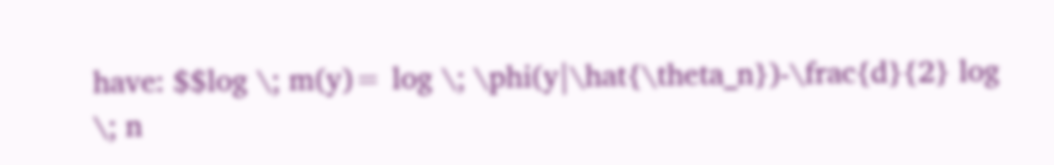have: $$log \; m(y)= log \; \phi(y|\hat{\theta_n})-\frac{d}{2} log \; n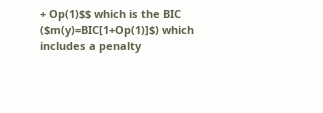+ Op(1)$$ which is the BIC ($m(y)=BIC[1+Op(1)]$) which includes a penalty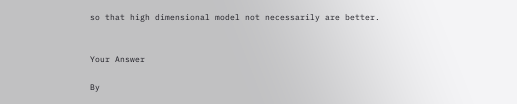so that high dimensional model not necessarily are better.


Your Answer

By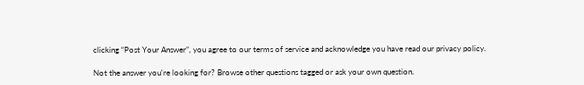clicking “Post Your Answer”, you agree to our terms of service and acknowledge you have read our privacy policy.

Not the answer you're looking for? Browse other questions tagged or ask your own question.